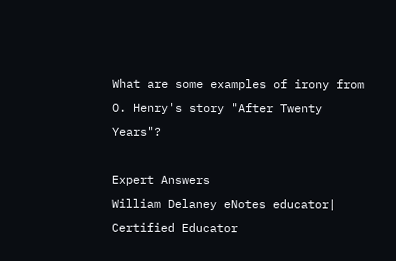What are some examples of irony from O. Henry's story "After Twenty Years"?

Expert Answers
William Delaney eNotes educator| Certified Educator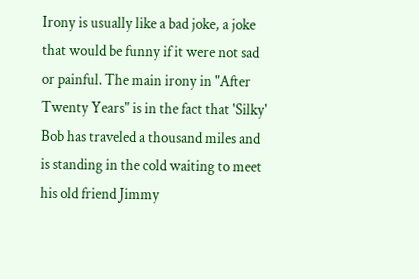Irony is usually like a bad joke, a joke that would be funny if it were not sad or painful. The main irony in "After Twenty Years" is in the fact that 'Silky' Bob has traveled a thousand miles and is standing in the cold waiting to meet his old friend Jimmy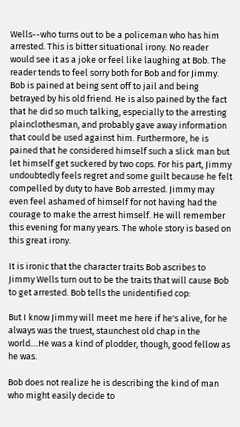Wells--who turns out to be a policeman who has him arrested. This is bitter situational irony. No reader would see it as a joke or feel like laughing at Bob. The reader tends to feel sorry both for Bob and for Jimmy. Bob is pained at being sent off to jail and being betrayed by his old friend. He is also pained by the fact that he did so much talking, especially to the arresting plainclothesman, and probably gave away information that could be used against him. Furthermore, he is pained that he considered himself such a slick man but let himself get suckered by two cops. For his part, Jimmy undoubtedly feels regret and some guilt because he felt compelled by duty to have Bob arrested. Jimmy may even feel ashamed of himself for not having had the courage to make the arrest himself. He will remember this evening for many years. The whole story is based on this great irony.

It is ironic that the character traits Bob ascribes to Jimmy Wells turn out to be the traits that will cause Bob to get arrested. Bob tells the unidentified cop:

But I know Jimmy will meet me here if he's alive, for he always was the truest, staunchest old chap in the world....He was a kind of plodder, though, good fellow as he was.

Bob does not realize he is describing the kind of man who might easily decide to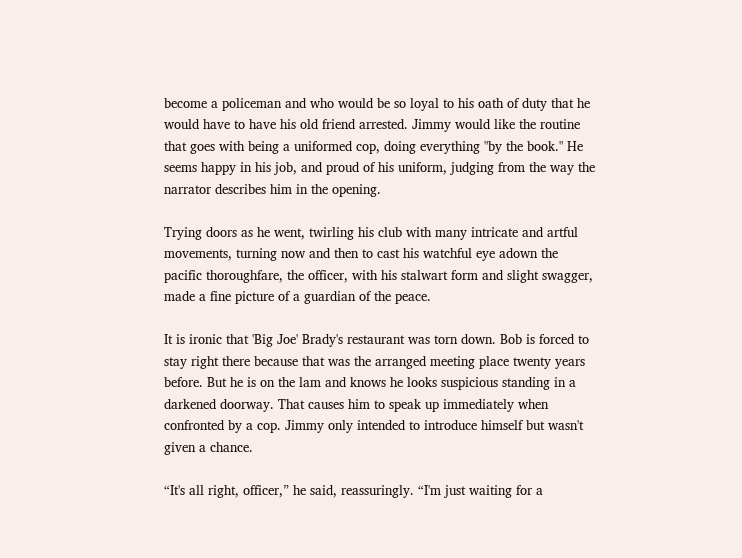become a policeman and who would be so loyal to his oath of duty that he would have to have his old friend arrested. Jimmy would like the routine that goes with being a uniformed cop, doing everything "by the book." He seems happy in his job, and proud of his uniform, judging from the way the narrator describes him in the opening.

Trying doors as he went, twirling his club with many intricate and artful movements, turning now and then to cast his watchful eye adown the pacific thoroughfare, the officer, with his stalwart form and slight swagger, made a fine picture of a guardian of the peace.

It is ironic that 'Big Joe' Brady's restaurant was torn down. Bob is forced to stay right there because that was the arranged meeting place twenty years before. But he is on the lam and knows he looks suspicious standing in a darkened doorway. That causes him to speak up immediately when confronted by a cop. Jimmy only intended to introduce himself but wasn't given a chance.

“It's all right, officer,” he said, reassuringly. “I'm just waiting for a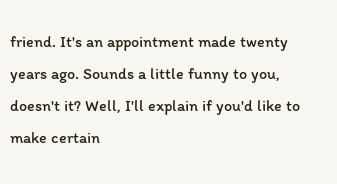friend. It's an appointment made twenty years ago. Sounds a little funny to you, doesn't it? Well, I'll explain if you'd like to make certain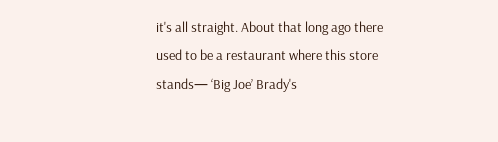it's all straight. About that long ago there used to be a restaurant where this store stands— ‘Big Joe’ Brady's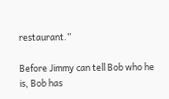restaurant.”

Before Jimmy can tell Bob who he is, Bob has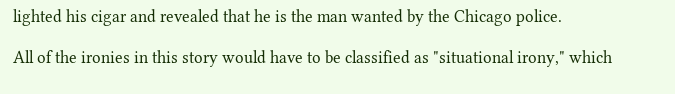lighted his cigar and revealed that he is the man wanted by the Chicago police.

All of the ironies in this story would have to be classified as "situational irony," which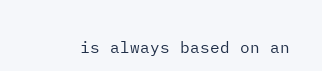is always based on an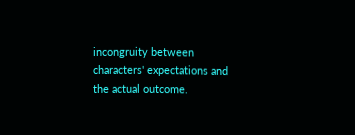incongruity between characters' expectations and the actual outcome.